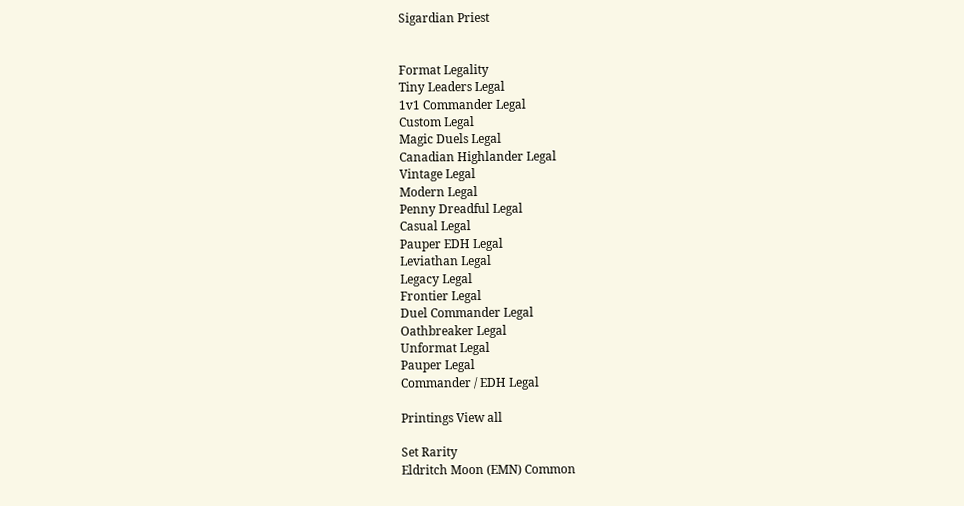Sigardian Priest


Format Legality
Tiny Leaders Legal
1v1 Commander Legal
Custom Legal
Magic Duels Legal
Canadian Highlander Legal
Vintage Legal
Modern Legal
Penny Dreadful Legal
Casual Legal
Pauper EDH Legal
Leviathan Legal
Legacy Legal
Frontier Legal
Duel Commander Legal
Oathbreaker Legal
Unformat Legal
Pauper Legal
Commander / EDH Legal

Printings View all

Set Rarity
Eldritch Moon (EMN) Common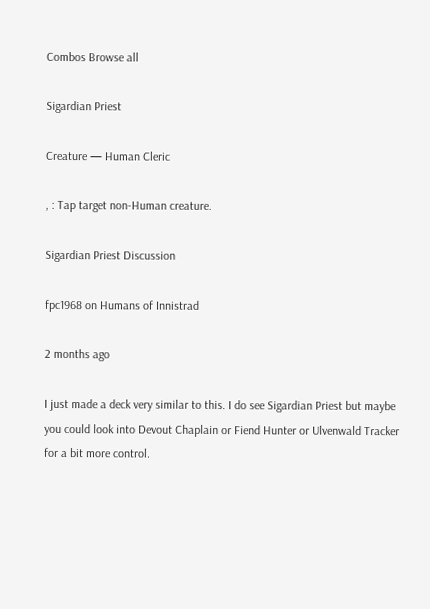Combos Browse all

Sigardian Priest

Creature — Human Cleric

, : Tap target non-Human creature.

Sigardian Priest Discussion

fpc1968 on Humans of Innistrad

2 months ago

I just made a deck very similar to this. I do see Sigardian Priest but maybe you could look into Devout Chaplain or Fiend Hunter or Ulvenwald Tracker for a bit more control.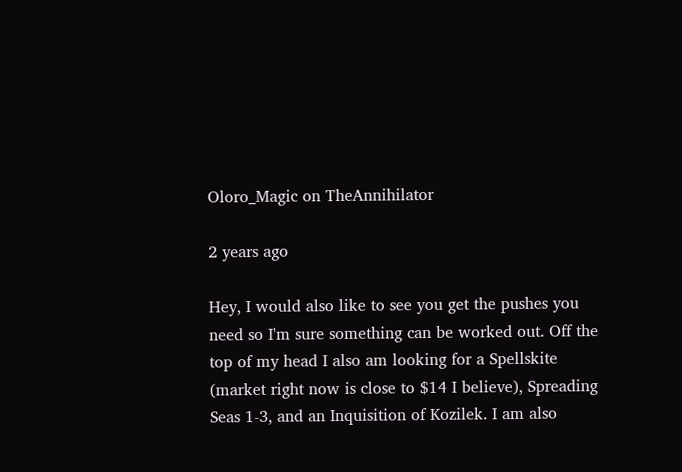Oloro_Magic on TheAnnihilator

2 years ago

Hey, I would also like to see you get the pushes you need so I'm sure something can be worked out. Off the top of my head I also am looking for a Spellskite (market right now is close to $14 I believe), Spreading Seas 1-3, and an Inquisition of Kozilek. I am also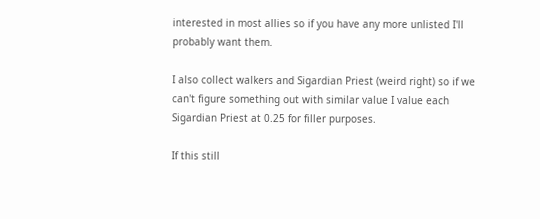interested in most allies so if you have any more unlisted I'll probably want them.

I also collect walkers and Sigardian Priest (weird right) so if we can't figure something out with similar value I value each Sigardian Priest at 0.25 for filler purposes.

If this still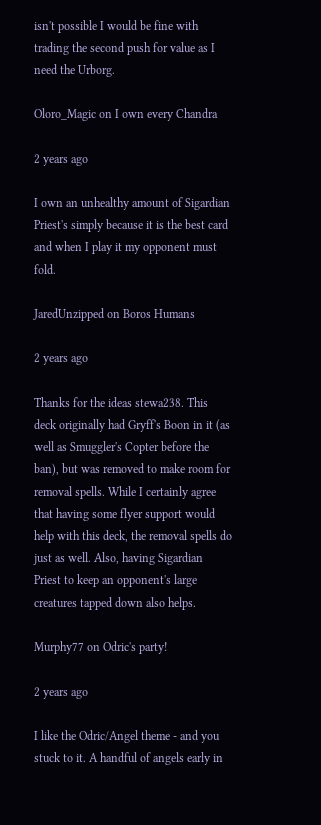isn't possible I would be fine with trading the second push for value as I need the Urborg.

Oloro_Magic on I own every Chandra

2 years ago

I own an unhealthy amount of Sigardian Priest's simply because it is the best card and when I play it my opponent must fold.

JaredUnzipped on Boros Humans

2 years ago

Thanks for the ideas stewa238. This deck originally had Gryff's Boon in it (as well as Smuggler's Copter before the ban), but was removed to make room for removal spells. While I certainly agree that having some flyer support would help with this deck, the removal spells do just as well. Also, having Sigardian Priest to keep an opponent's large creatures tapped down also helps.

Murphy77 on Odric's party!

2 years ago

I like the Odric/Angel theme - and you stuck to it. A handful of angels early in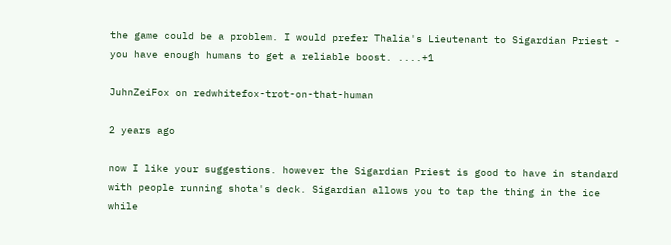the game could be a problem. I would prefer Thalia's Lieutenant to Sigardian Priest - you have enough humans to get a reliable boost. ....+1

JuhnZeiFox on redwhitefox-trot-on-that-human

2 years ago

now I like your suggestions. however the Sigardian Priest is good to have in standard with people running shota's deck. Sigardian allows you to tap the thing in the ice while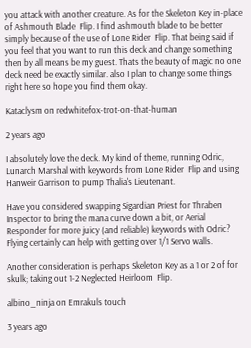you attack with another creature. As for the Skeleton Key in-place of Ashmouth Blade  Flip. I find ashmouth blade to be better simply because of the use of Lone Rider  Flip. That being said if you feel that you want to run this deck and change something then by all means be my guest. Thats the beauty of magic no one deck need be exactly similar. also I plan to change some things right here so hope you find them okay.

Kataclysm on redwhitefox-trot-on-that-human

2 years ago

I absolutely love the deck. My kind of theme, running Odric, Lunarch Marshal with keywords from Lone Rider  Flip and using Hanweir Garrison to pump Thalia's Lieutenant.

Have you considered swapping Sigardian Priest for Thraben Inspector to bring the mana curve down a bit, or Aerial Responder for more juicy (and reliable) keywords with Odric? Flying certainly can help with getting over 1/1 Servo walls.

Another consideration is perhaps Skeleton Key as a 1 or 2 of for skulk; taking out 1-2 Neglected Heirloom  Flip.

albino_ninja on Emrakuls touch

3 years ago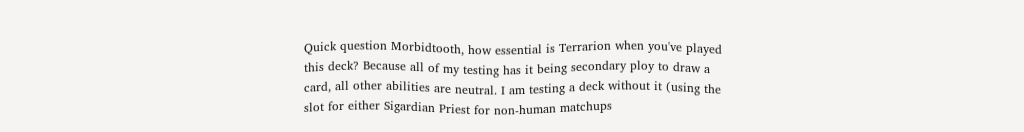Quick question Morbidtooth, how essential is Terrarion when you've played this deck? Because all of my testing has it being secondary ploy to draw a card, all other abilities are neutral. I am testing a deck without it (using the slot for either Sigardian Priest for non-human matchups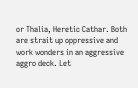or Thalia, Heretic Cathar. Both are strait up oppressive and work wonders in an aggressive aggro deck. Let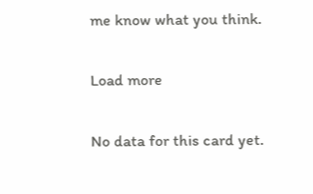me know what you think.

Load more

No data for this card yet.